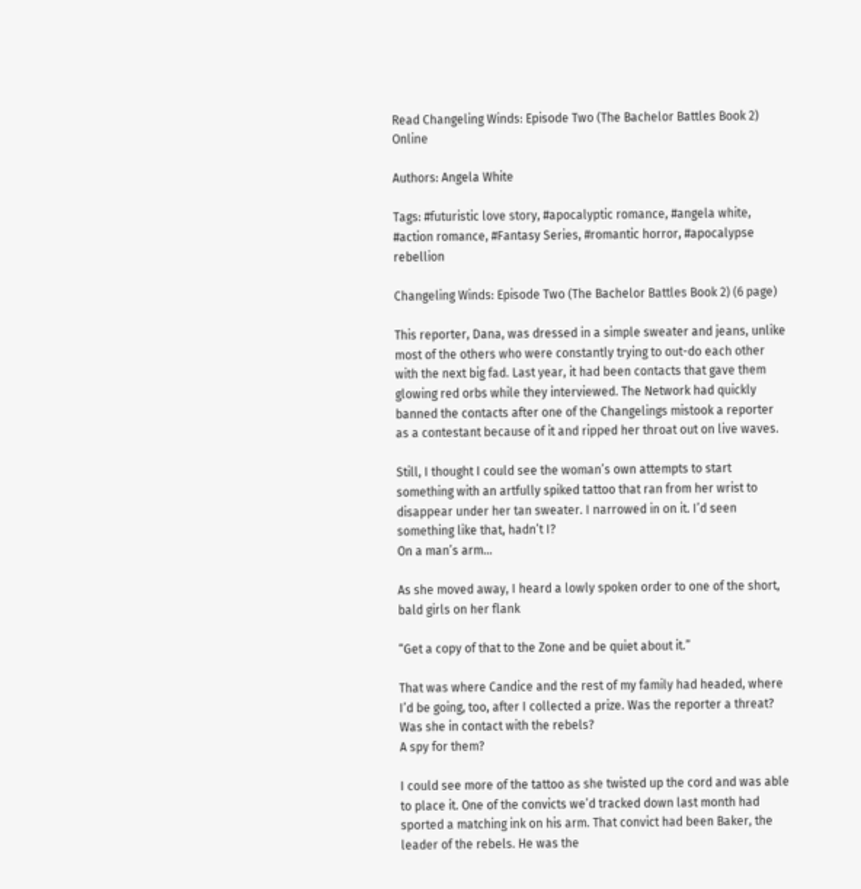Read Changeling Winds: Episode Two (The Bachelor Battles Book 2) Online

Authors: Angela White

Tags: #futuristic love story, #apocalyptic romance, #angela white, #action romance, #Fantasy Series, #romantic horror, #apocalypse rebellion

Changeling Winds: Episode Two (The Bachelor Battles Book 2) (6 page)

This reporter, Dana, was dressed in a simple sweater and jeans, unlike most of the others who were constantly trying to out-do each other with the next big fad. Last year, it had been contacts that gave them glowing red orbs while they interviewed. The Network had quickly banned the contacts after one of the Changelings mistook a reporter as a contestant because of it and ripped her throat out on live waves.

Still, I thought I could see the woman’s own attempts to start something with an artfully spiked tattoo that ran from her wrist to disappear under her tan sweater. I narrowed in on it. I’d seen something like that, hadn’t I?
On a man’s arm…

As she moved away, I heard a lowly spoken order to one of the short, bald girls on her flank

“Get a copy of that to the Zone and be quiet about it.”

That was where Candice and the rest of my family had headed, where I’d be going, too, after I collected a prize. Was the reporter a threat? Was she in contact with the rebels?
A spy for them?

I could see more of the tattoo as she twisted up the cord and was able to place it. One of the convicts we’d tracked down last month had sported a matching ink on his arm. That convict had been Baker, the leader of the rebels. He was the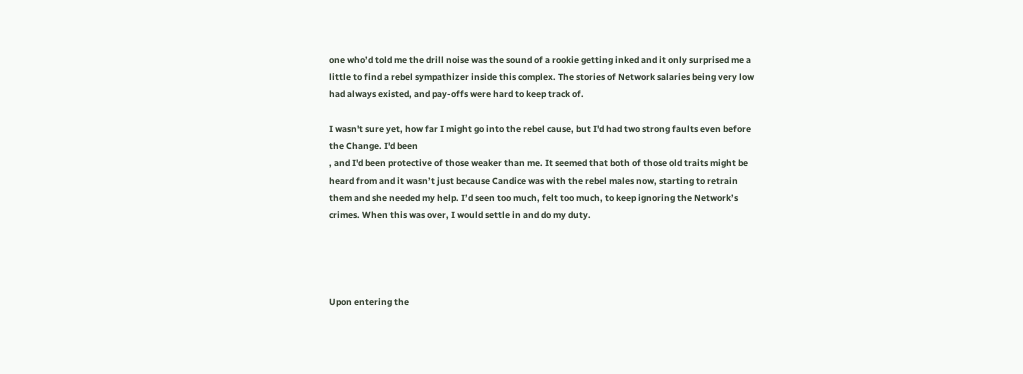one who’d told me the drill noise was the sound of a rookie getting inked and it only surprised me a little to find a rebel sympathizer inside this complex. The stories of Network salaries being very low had always existed, and pay-offs were hard to keep track of.

I wasn't sure yet, how far I might go into the rebel cause, but I'd had two strong faults even before the Change. I'd been
, and I'd been protective of those weaker than me. It seemed that both of those old traits might be heard from and it wasn’t just because Candice was with the rebel males now, starting to retrain them and she needed my help. I’d seen too much, felt too much, to keep ignoring the Network’s crimes. When this was over, I would settle in and do my duty.




Upon entering the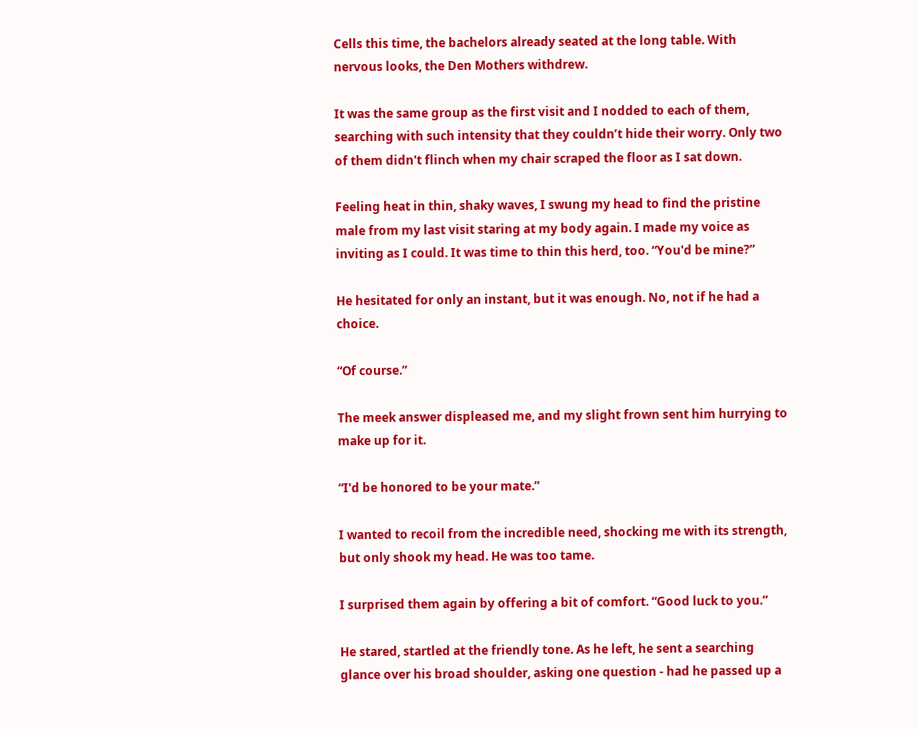Cells this time, the bachelors already seated at the long table. With nervous looks, the Den Mothers withdrew.

It was the same group as the first visit and I nodded to each of them, searching with such intensity that they couldn’t hide their worry. Only two of them didn't flinch when my chair scraped the floor as I sat down.

Feeling heat in thin, shaky waves, I swung my head to find the pristine male from my last visit staring at my body again. I made my voice as inviting as I could. It was time to thin this herd, too. “You'd be mine?”

He hesitated for only an instant, but it was enough. No, not if he had a choice.

“Of course.”

The meek answer displeased me, and my slight frown sent him hurrying to make up for it.

“I'd be honored to be your mate.”

I wanted to recoil from the incredible need, shocking me with its strength, but only shook my head. He was too tame.

I surprised them again by offering a bit of comfort. “Good luck to you.”

He stared, startled at the friendly tone. As he left, he sent a searching glance over his broad shoulder, asking one question - had he passed up a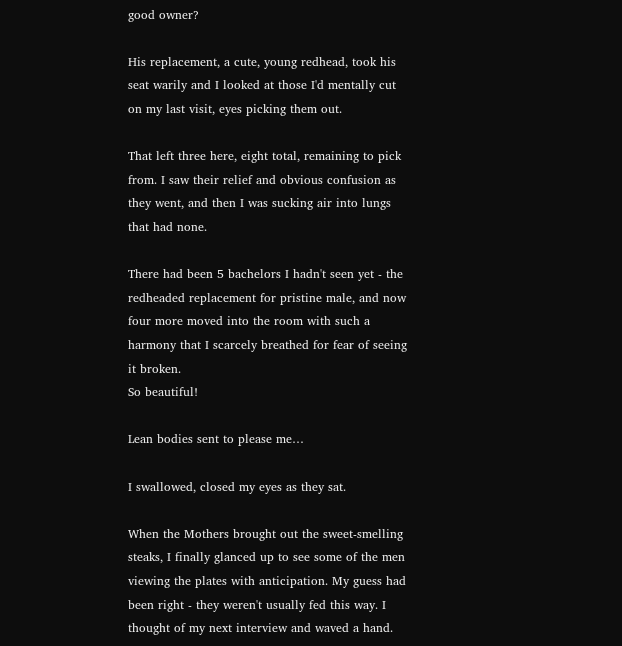good owner?

His replacement, a cute, young redhead, took his seat warily and I looked at those I'd mentally cut on my last visit, eyes picking them out.

That left three here, eight total, remaining to pick from. I saw their relief and obvious confusion as they went, and then I was sucking air into lungs that had none.

There had been 5 bachelors I hadn't seen yet - the redheaded replacement for pristine male, and now four more moved into the room with such a harmony that I scarcely breathed for fear of seeing it broken.
So beautiful!

Lean bodies sent to please me…

I swallowed, closed my eyes as they sat.

When the Mothers brought out the sweet-smelling steaks, I finally glanced up to see some of the men viewing the plates with anticipation. My guess had been right - they weren't usually fed this way. I thought of my next interview and waved a hand.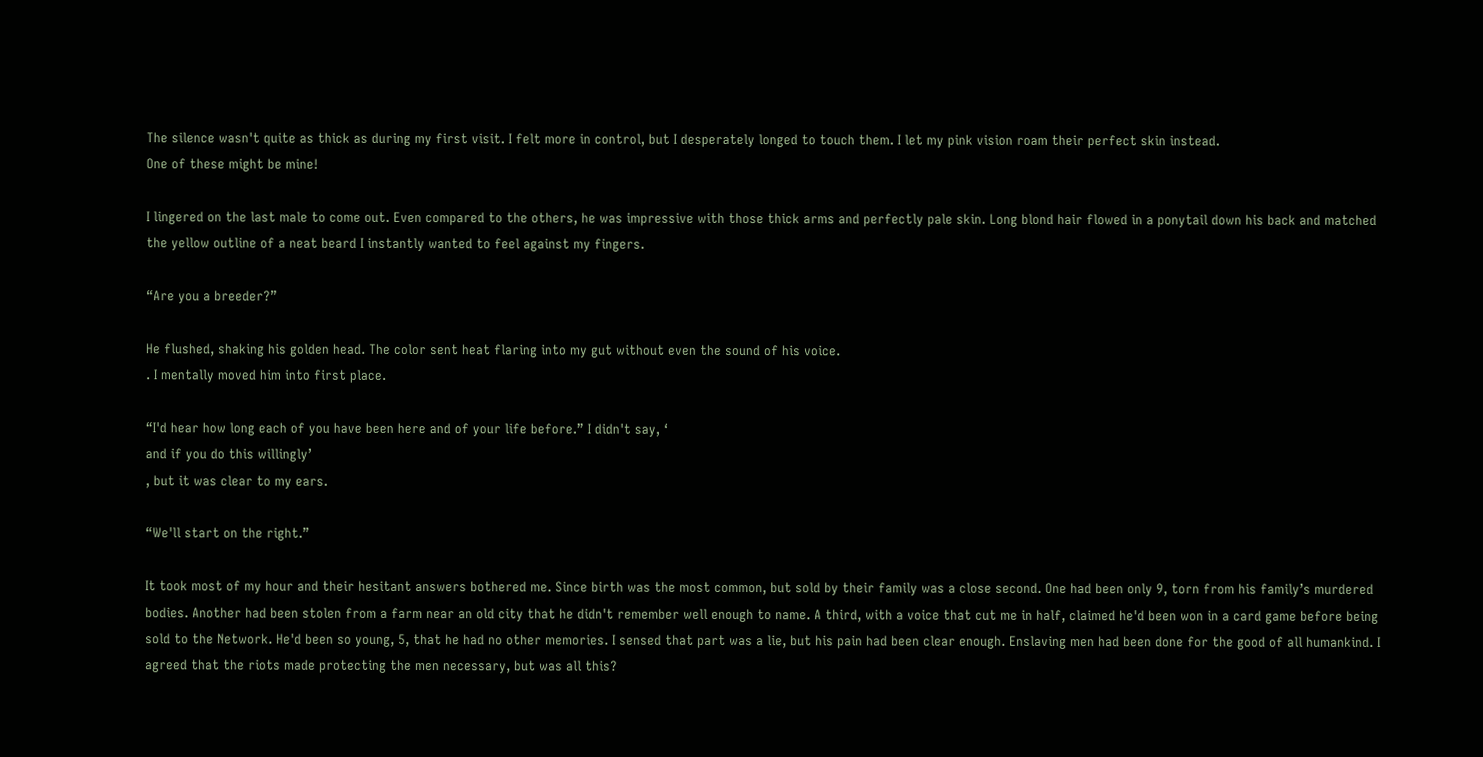The silence wasn't quite as thick as during my first visit. I felt more in control, but I desperately longed to touch them. I let my pink vision roam their perfect skin instead.
One of these might be mine!

I lingered on the last male to come out. Even compared to the others, he was impressive with those thick arms and perfectly pale skin. Long blond hair flowed in a ponytail down his back and matched the yellow outline of a neat beard I instantly wanted to feel against my fingers.

“Are you a breeder?”

He flushed, shaking his golden head. The color sent heat flaring into my gut without even the sound of his voice.
. I mentally moved him into first place.

“I'd hear how long each of you have been here and of your life before.” I didn't say, ‘
and if you do this willingly’
, but it was clear to my ears.

“We'll start on the right.”

It took most of my hour and their hesitant answers bothered me. Since birth was the most common, but sold by their family was a close second. One had been only 9, torn from his family’s murdered bodies. Another had been stolen from a farm near an old city that he didn't remember well enough to name. A third, with a voice that cut me in half, claimed he'd been won in a card game before being sold to the Network. He'd been so young, 5, that he had no other memories. I sensed that part was a lie, but his pain had been clear enough. Enslaving men had been done for the good of all humankind. I agreed that the riots made protecting the men necessary, but was all this?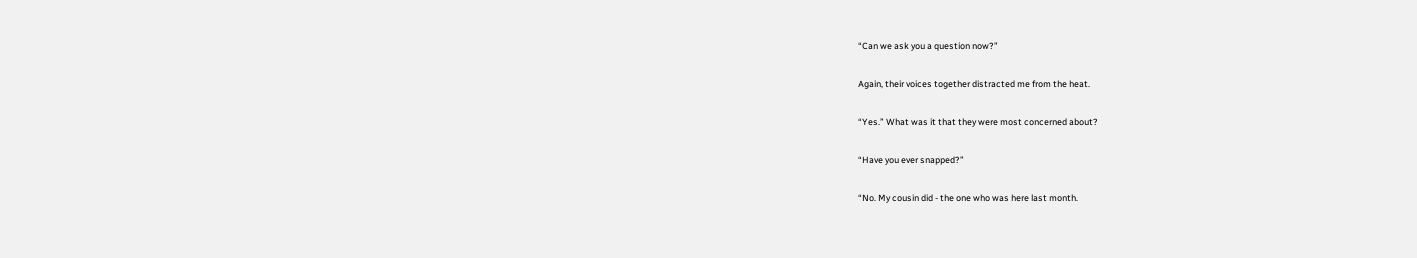“Can we ask you a question now?”

Again, their voices together distracted me from the heat.

“Yes.” What was it that they were most concerned about?

“Have you ever snapped?”

“No. My cousin did - the one who was here last month.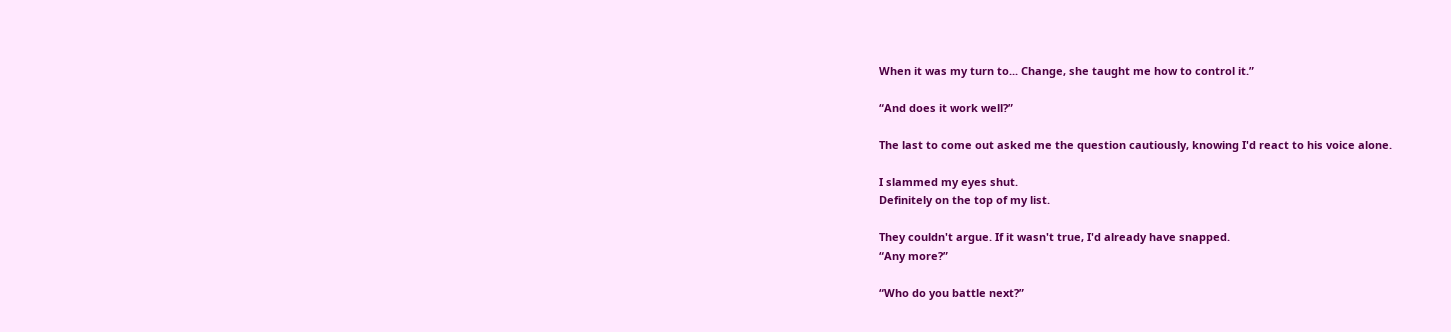When it was my turn to... Change, she taught me how to control it.”

“And does it work well?”

The last to come out asked me the question cautiously, knowing I'd react to his voice alone.

I slammed my eyes shut.
Definitely on the top of my list.

They couldn't argue. If it wasn't true, I'd already have snapped.
“Any more?”

“Who do you battle next?”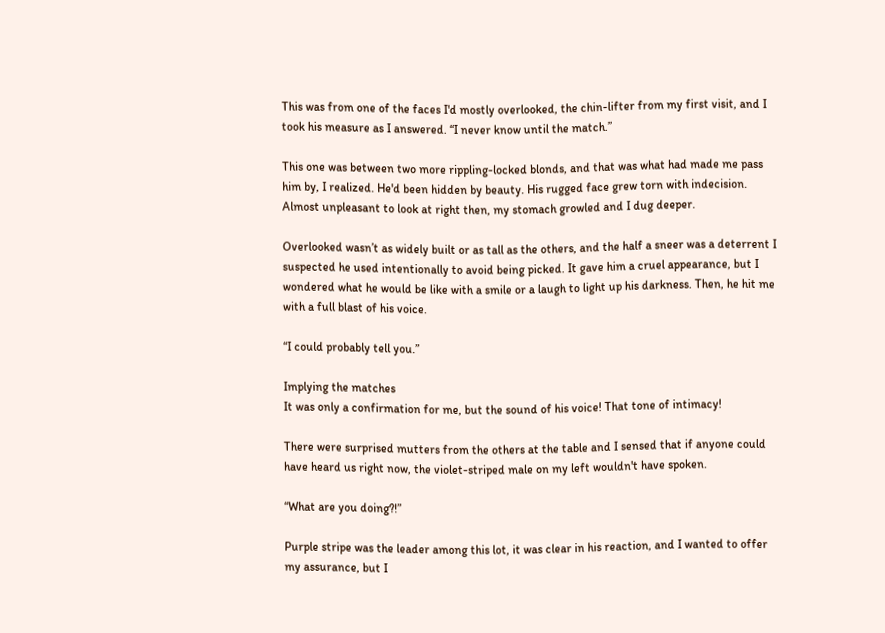This was from one of the faces I'd mostly overlooked, the chin-lifter from my first visit, and I took his measure as I answered. “I never know until the match.”

This one was between two more rippling-locked blonds, and that was what had made me pass him by, I realized. He'd been hidden by beauty. His rugged face grew torn with indecision. Almost unpleasant to look at right then, my stomach growled and I dug deeper.

Overlooked wasn’t as widely built or as tall as the others, and the half a sneer was a deterrent I suspected he used intentionally to avoid being picked. It gave him a cruel appearance, but I wondered what he would be like with a smile or a laugh to light up his darkness. Then, he hit me with a full blast of his voice.

“I could probably tell you.”

Implying the matches
It was only a confirmation for me, but the sound of his voice! That tone of intimacy!

There were surprised mutters from the others at the table and I sensed that if anyone could have heard us right now, the violet-striped male on my left wouldn't have spoken.

“What are you doing?!”

Purple stripe was the leader among this lot, it was clear in his reaction, and I wanted to offer my assurance, but I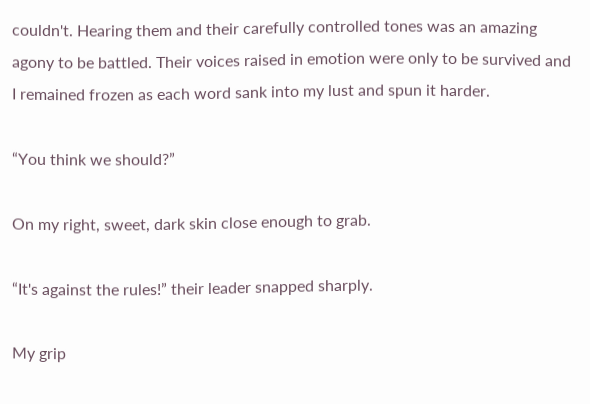couldn't. Hearing them and their carefully controlled tones was an amazing agony to be battled. Their voices raised in emotion were only to be survived and I remained frozen as each word sank into my lust and spun it harder.

“You think we should?”

On my right, sweet, dark skin close enough to grab.

“It's against the rules!” their leader snapped sharply.

My grip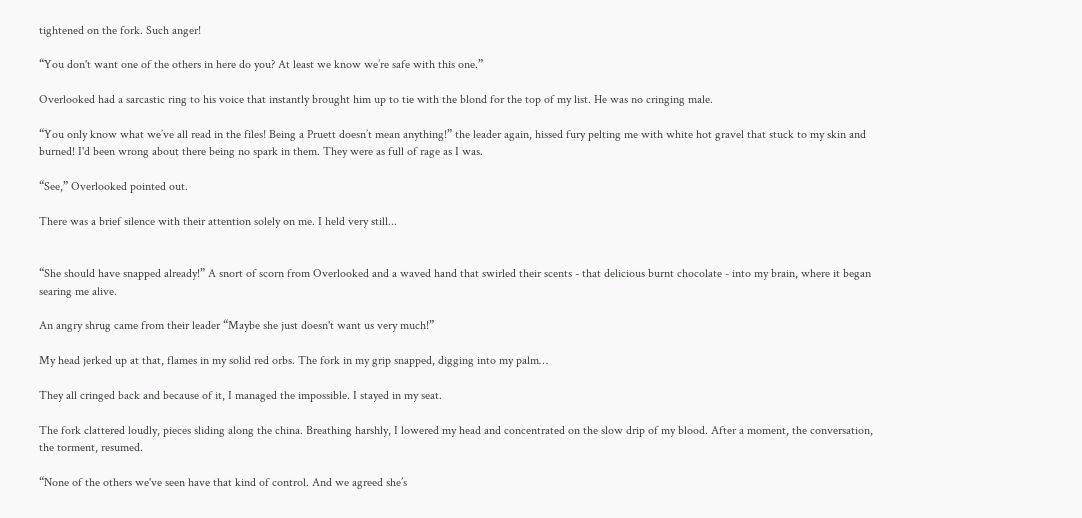tightened on the fork. Such anger!

“You don't want one of the others in here do you? At least we know we’re safe with this one.”

Overlooked had a sarcastic ring to his voice that instantly brought him up to tie with the blond for the top of my list. He was no cringing male.

“You only know what we’ve all read in the files! Being a Pruett doesn’t mean anything!” the leader again, hissed fury pelting me with white hot gravel that stuck to my skin and burned! I'd been wrong about there being no spark in them. They were as full of rage as I was.

“See,” Overlooked pointed out.

There was a brief silence with their attention solely on me. I held very still...


“She should have snapped already!” A snort of scorn from Overlooked and a waved hand that swirled their scents - that delicious burnt chocolate - into my brain, where it began searing me alive.

An angry shrug came from their leader “Maybe she just doesn't want us very much!”

My head jerked up at that, flames in my solid red orbs. The fork in my grip snapped, digging into my palm…

They all cringed back and because of it, I managed the impossible. I stayed in my seat.

The fork clattered loudly, pieces sliding along the china. Breathing harshly, I lowered my head and concentrated on the slow drip of my blood. After a moment, the conversation, the torment, resumed.

“None of the others we've seen have that kind of control. And we agreed she’s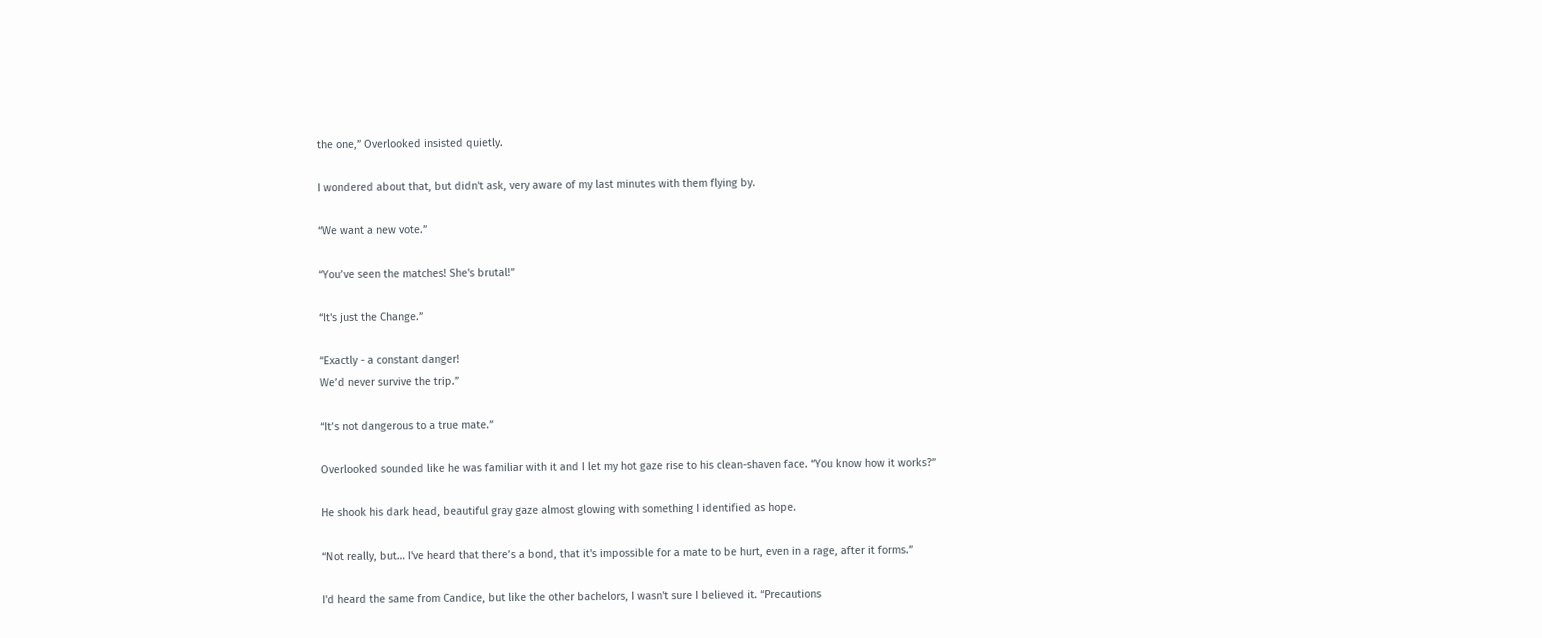the one,” Overlooked insisted quietly.

I wondered about that, but didn't ask, very aware of my last minutes with them flying by.

“We want a new vote.”

“You’ve seen the matches! She's brutal!”

“It's just the Change.”

“Exactly - a constant danger!
We’d never survive the trip.”

“It’s not dangerous to a true mate.”

Overlooked sounded like he was familiar with it and I let my hot gaze rise to his clean-shaven face. “You know how it works?”

He shook his dark head, beautiful gray gaze almost glowing with something I identified as hope.

“Not really, but… I've heard that there’s a bond, that it's impossible for a mate to be hurt, even in a rage, after it forms.”

I'd heard the same from Candice, but like the other bachelors, I wasn't sure I believed it. “Precautions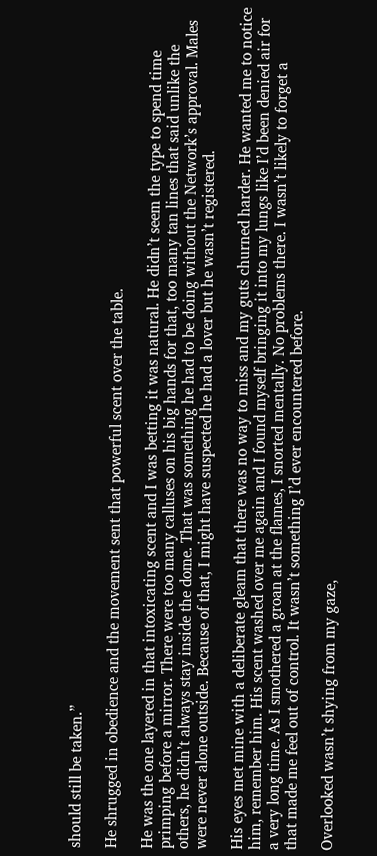should still be taken.”

He shrugged in obedience and the movement sent that powerful scent over the table.

He was the one layered in that intoxicating scent and I was betting it was natural. He didn’t seem the type to spend time primping before a mirror. There were too many calluses on his big hands for that, too many tan lines that said unlike the others, he didn’t always stay inside the dome. That was something he had to be doing without the Network’s approval. Males were never alone outside. Because of that, I might have suspected he had a lover but he wasn’t registered.

His eyes met mine with a deliberate gleam that there was no way to miss and my guts churned harder. He wanted me to notice him, remember him. His scent washed over me again and I found myself bringing it into my lungs like I’d been denied air for a very long time. As I smothered a groan at the flames, I snorted mentally. No problems there. I wasn’t likely to forget a
that made me feel out of control. It wasn’t something I’d ever encountered before.

Overlooked wasn’t shying from my gaze,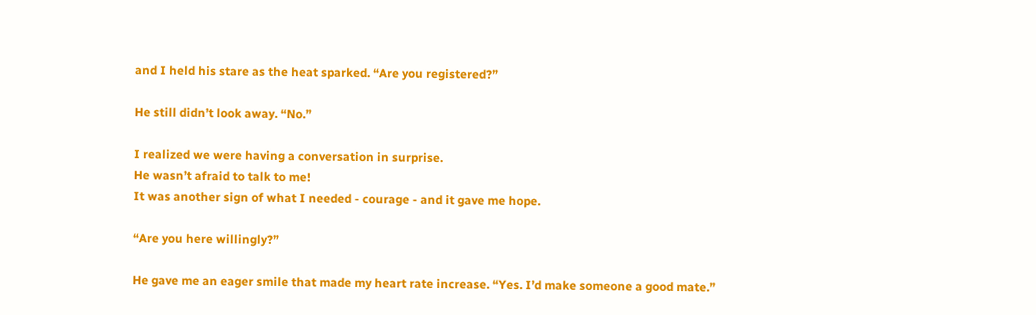and I held his stare as the heat sparked. “Are you registered?”

He still didn’t look away. “No.”

I realized we were having a conversation in surprise.
He wasn’t afraid to talk to me!
It was another sign of what I needed - courage - and it gave me hope.

“Are you here willingly?”

He gave me an eager smile that made my heart rate increase. “Yes. I’d make someone a good mate.”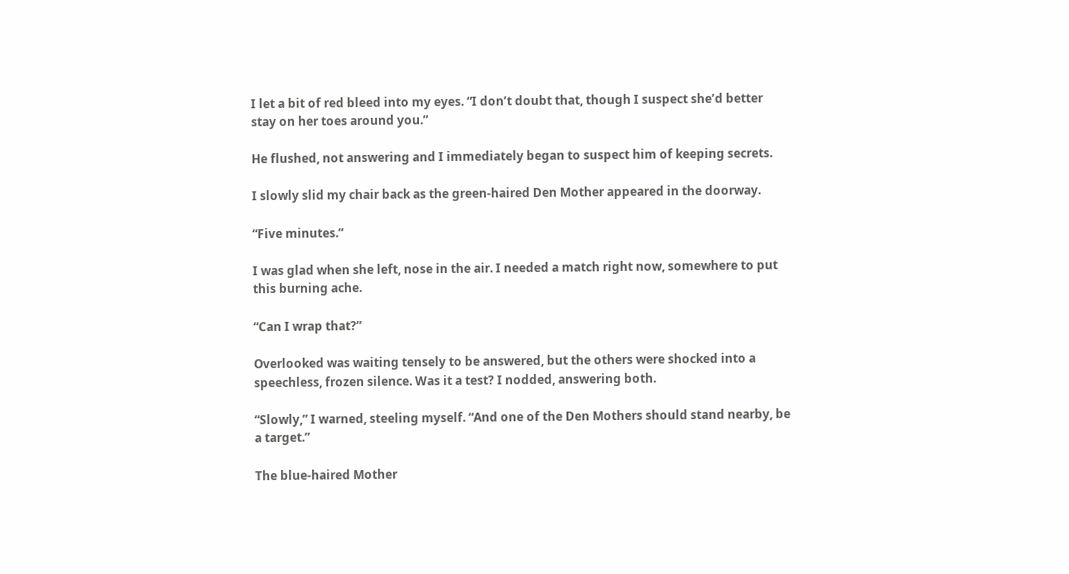I let a bit of red bleed into my eyes. “I don’t doubt that, though I suspect she’d better stay on her toes around you.”

He flushed, not answering and I immediately began to suspect him of keeping secrets.

I slowly slid my chair back as the green-haired Den Mother appeared in the doorway.

“Five minutes.”

I was glad when she left, nose in the air. I needed a match right now, somewhere to put this burning ache.

“Can I wrap that?”

Overlooked was waiting tensely to be answered, but the others were shocked into a speechless, frozen silence. Was it a test? I nodded, answering both.

“Slowly,” I warned, steeling myself. “And one of the Den Mothers should stand nearby, be a target.”

The blue-haired Mother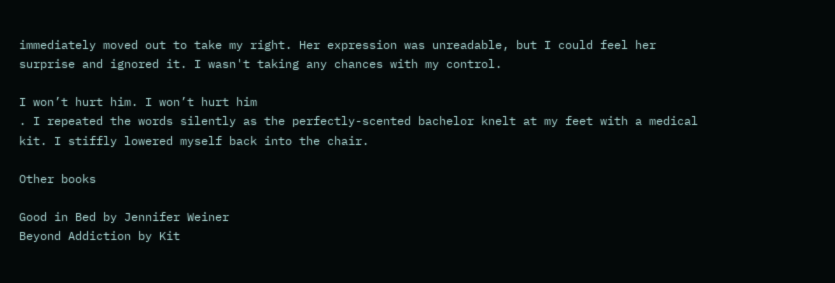immediately moved out to take my right. Her expression was unreadable, but I could feel her surprise and ignored it. I wasn't taking any chances with my control.

I won’t hurt him. I won’t hurt him
. I repeated the words silently as the perfectly-scented bachelor knelt at my feet with a medical kit. I stiffly lowered myself back into the chair.

Other books

Good in Bed by Jennifer Weiner
Beyond Addiction by Kit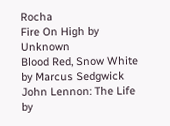Rocha
Fire On High by Unknown
Blood Red, Snow White by Marcus Sedgwick
John Lennon: The Life by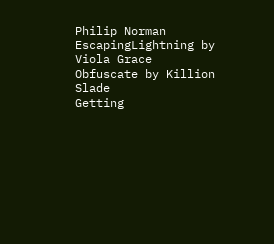Philip Norman
EscapingLightning by Viola Grace
Obfuscate by Killion Slade
Getting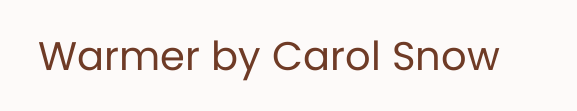Warmer by Carol Snow